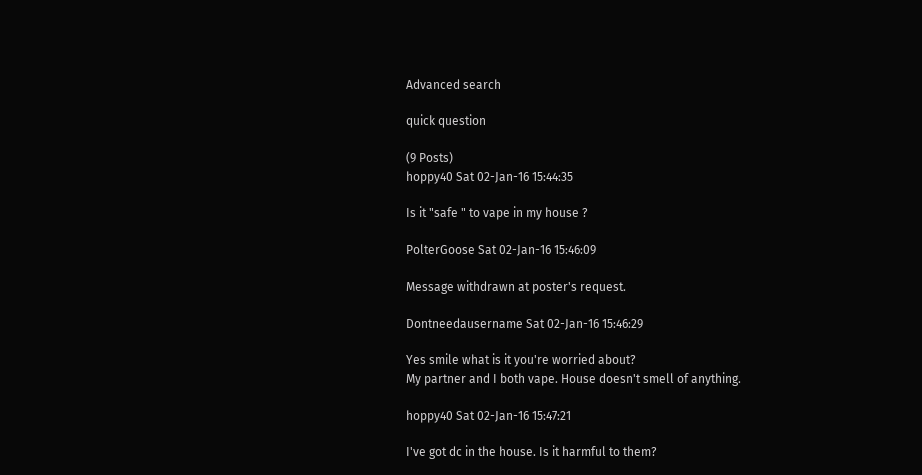Advanced search

quick question

(9 Posts)
hoppy40 Sat 02-Jan-16 15:44:35

Is it "safe " to vape in my house ?

PolterGoose Sat 02-Jan-16 15:46:09

Message withdrawn at poster's request.

Dontneedausername Sat 02-Jan-16 15:46:29

Yes smile what is it you're worried about?
My partner and I both vape. House doesn't smell of anything.

hoppy40 Sat 02-Jan-16 15:47:21

I've got dc in the house. Is it harmful to them?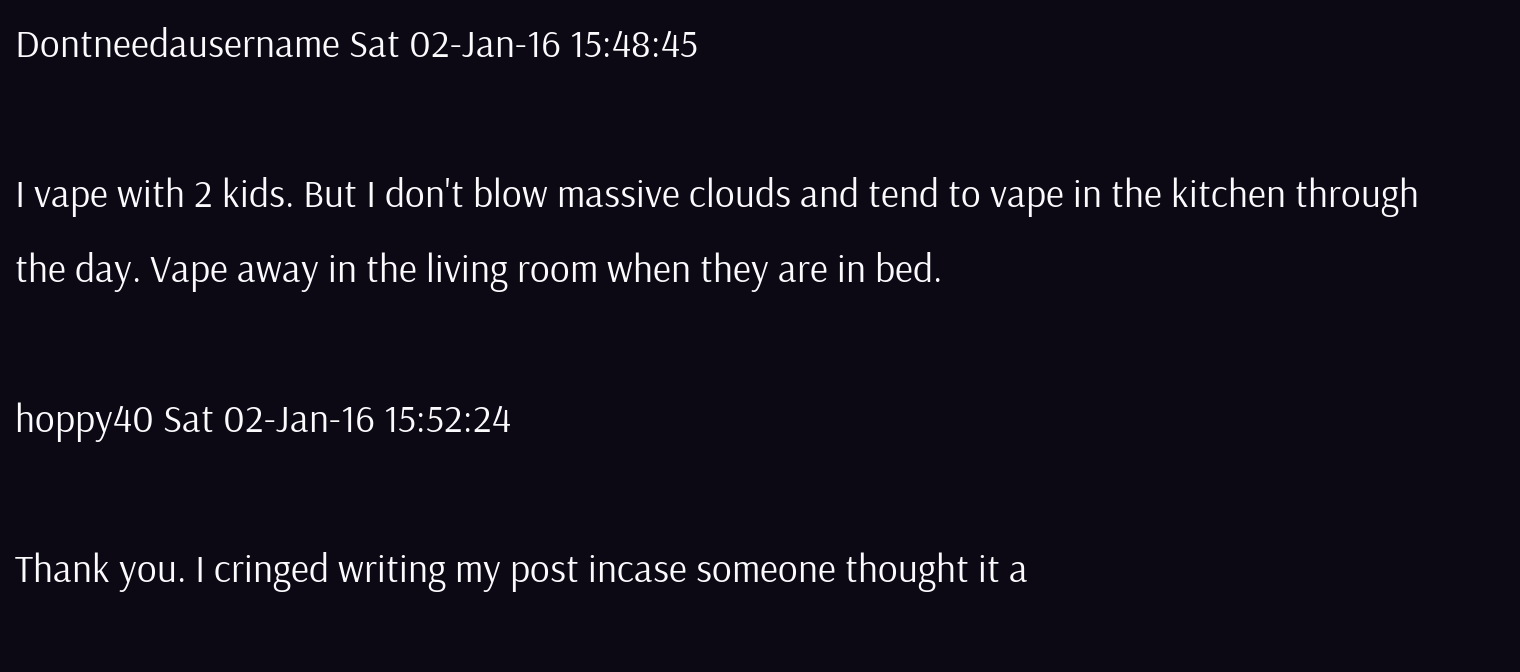Dontneedausername Sat 02-Jan-16 15:48:45

I vape with 2 kids. But I don't blow massive clouds and tend to vape in the kitchen through the day. Vape away in the living room when they are in bed.

hoppy40 Sat 02-Jan-16 15:52:24

Thank you. I cringed writing my post incase someone thought it a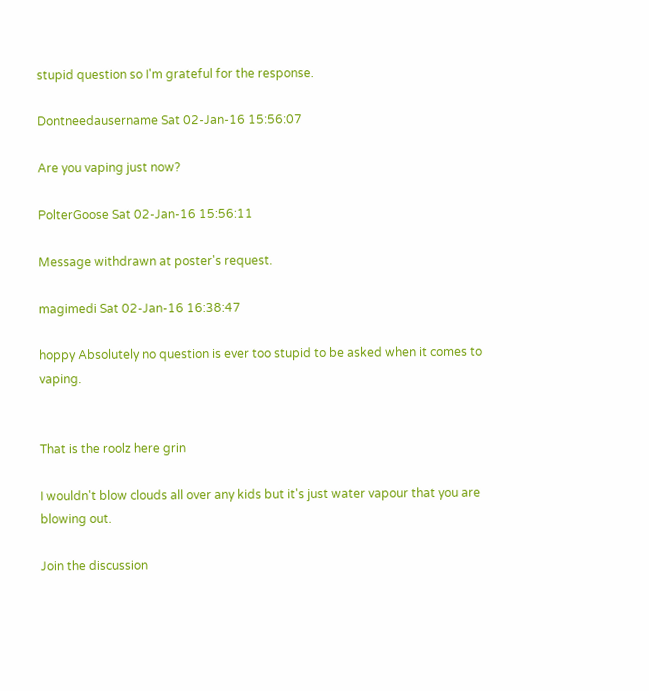stupid question so I'm grateful for the response.

Dontneedausername Sat 02-Jan-16 15:56:07

Are you vaping just now?

PolterGoose Sat 02-Jan-16 15:56:11

Message withdrawn at poster's request.

magimedi Sat 02-Jan-16 16:38:47

hoppy Absolutely no question is ever too stupid to be asked when it comes to vaping.


That is the roolz here grin

I wouldn't blow clouds all over any kids but it's just water vapour that you are blowing out.

Join the discussion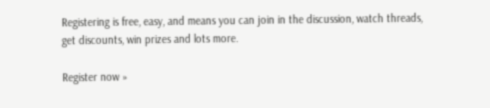Registering is free, easy, and means you can join in the discussion, watch threads, get discounts, win prizes and lots more.

Register now »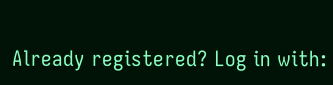Already registered? Log in with: